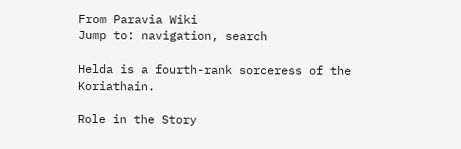From Paravia Wiki
Jump to: navigation, search

Helda is a fourth-rank sorceress of the Koriathain.

Role in the Story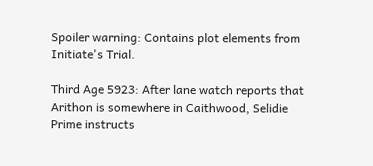Spoiler warning: Contains plot elements from Initiate's Trial.

Third Age 5923: After lane watch reports that Arithon is somewhere in Caithwood, Selidie Prime instructs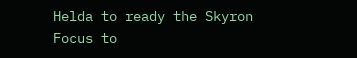Helda to ready the Skyron Focus to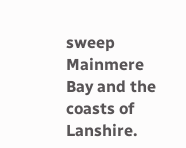sweep Mainmere Bay and the coasts of Lanshire.